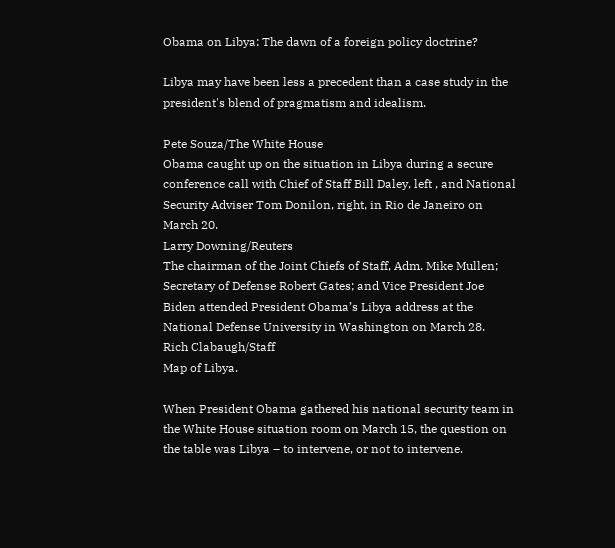Obama on Libya: The dawn of a foreign policy doctrine?

Libya may have been less a precedent than a case study in the president's blend of pragmatism and idealism.

Pete Souza/The White House
Obama caught up on the situation in Libya during a secure conference call with Chief of Staff Bill Daley, left , and National Security Adviser Tom Donilon, right, in Rio de Janeiro on March 20.
Larry Downing/Reuters
The chairman of the Joint Chiefs of Staff, Adm. Mike Mullen; Secretary of Defense Robert Gates; and Vice President Joe Biden attended President Obama’s Libya address at the National Defense University in Washington on March 28.
Rich Clabaugh/Staff
Map of Libya.

When President Obama gathered his national security team in the White House situation room on March 15, the question on the table was Libya – to intervene, or not to intervene.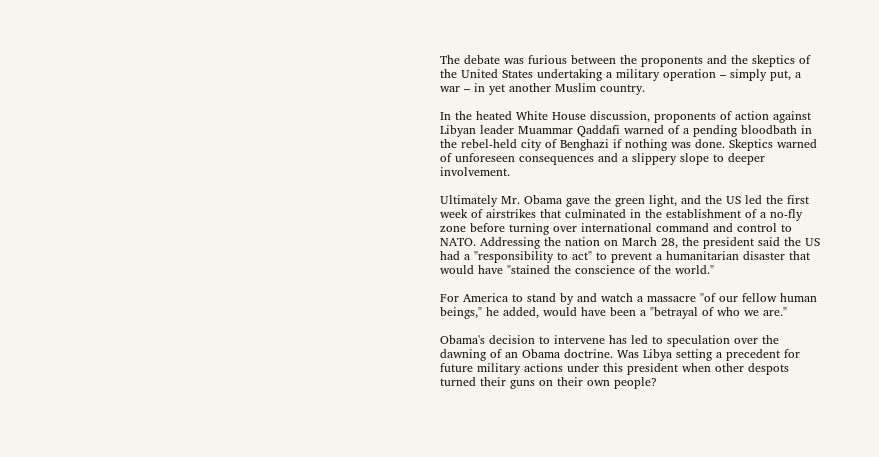The debate was furious between the proponents and the skeptics of the United States undertaking a military operation – simply put, a war – in yet another Muslim country.

In the heated White House discussion, proponents of action against Libyan leader Muammar Qaddafi warned of a pending bloodbath in the rebel-held city of Benghazi if nothing was done. Skeptics warned of unforeseen consequences and a slippery slope to deeper involvement.

Ultimately Mr. Obama gave the green light, and the US led the first week of airstrikes that culminated in the establishment of a no-fly zone before turning over international command and control to NATO. Addressing the nation on March 28, the president said the US had a "responsibility to act" to prevent a humanitarian disaster that would have "stained the conscience of the world."

For America to stand by and watch a massacre "of our fellow human beings," he added, would have been a "betrayal of who we are."

Obama's decision to intervene has led to speculation over the dawning of an Obama doctrine. Was Libya setting a precedent for future military actions under this president when other despots turned their guns on their own people?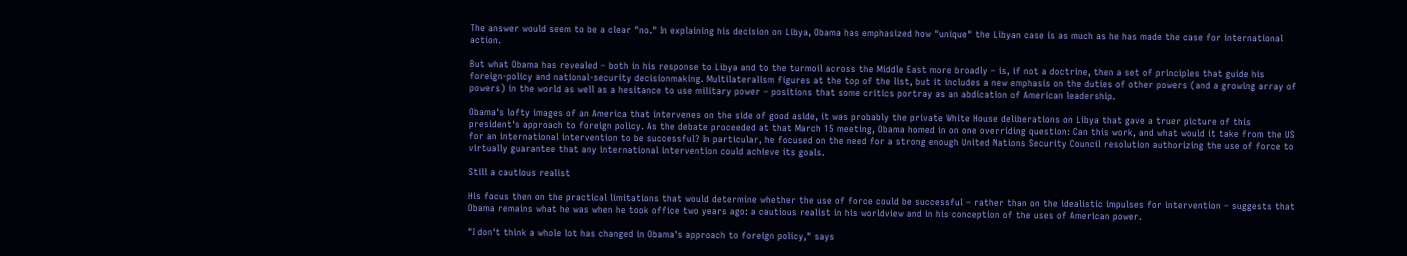The answer would seem to be a clear "no." In explaining his decision on Libya, Obama has emphasized how "unique" the Libyan case is as much as he has made the case for international action.

But what Obama has revealed – both in his response to Libya and to the turmoil across the Middle East more broadly – is, if not a doctrine, then a set of principles that guide his foreign-policy and national-security decisionmaking. Multilateralism figures at the top of the list, but it includes a new emphasis on the duties of other powers (and a growing array of powers) in the world as well as a hesitance to use military power – positions that some critics portray as an abdication of American leadership.

Obama's lofty images of an America that intervenes on the side of good aside, it was probably the private White House deliberations on Libya that gave a truer picture of this president's approach to foreign policy. As the debate proceeded at that March 15 meeting, Obama homed in on one overriding question: Can this work, and what would it take from the US for an international intervention to be successful? In particular, he focused on the need for a strong enough United Nations Security Council resolution authorizing the use of force to virtually guarantee that any international intervention could achieve its goals.

Still a cautious realist

His focus then on the practical limitations that would determine whether the use of force could be successful – rather than on the idealistic impulses for intervention – suggests that Obama remains what he was when he took office two years ago: a cautious realist in his worldview and in his conception of the uses of American power.

"I don't think a whole lot has changed in Obama's approach to foreign policy," says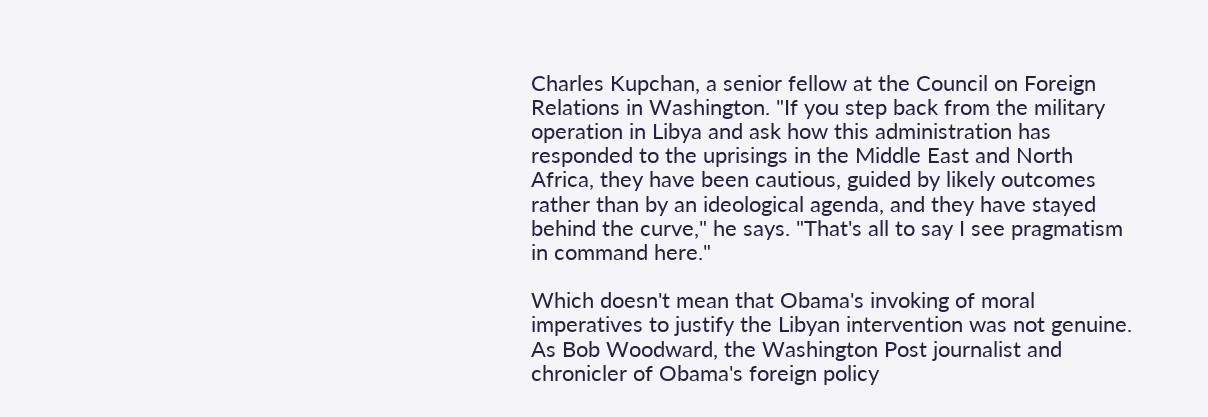Charles Kupchan, a senior fellow at the Council on Foreign Relations in Washington. "If you step back from the military operation in Libya and ask how this administration has responded to the uprisings in the Middle East and North Africa, they have been cautious, guided by likely outcomes rather than by an ideological agenda, and they have stayed behind the curve," he says. "That's all to say I see pragmatism in command here."

Which doesn't mean that Obama's invoking of moral imperatives to justify the Libyan intervention was not genuine. As Bob Woodward, the Washington Post journalist and chronicler of Obama's foreign policy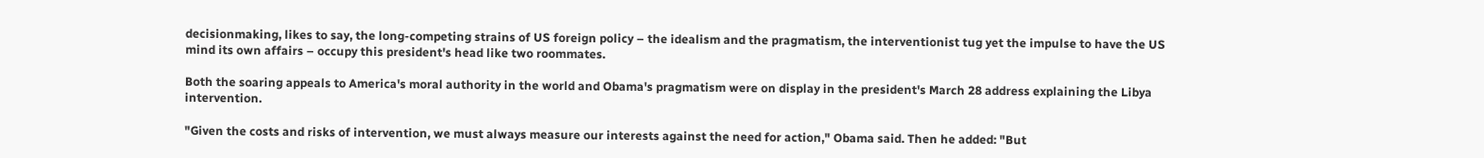decisionmaking, likes to say, the long-competing strains of US foreign policy – the idealism and the pragmatism, the interventionist tug yet the impulse to have the US mind its own affairs – occupy this president's head like two roommates.

Both the soaring appeals to America's moral authority in the world and Obama's pragmatism were on display in the president's March 28 address explaining the Libya intervention.

"Given the costs and risks of intervention, we must always measure our interests against the need for action," Obama said. Then he added: "But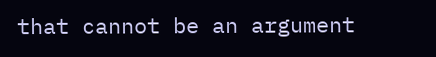that cannot be an argument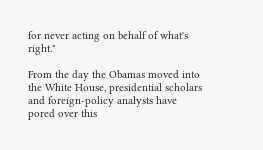for never acting on behalf of what's right."

From the day the Obamas moved into the White House, presidential scholars and foreign-policy analysts have pored over this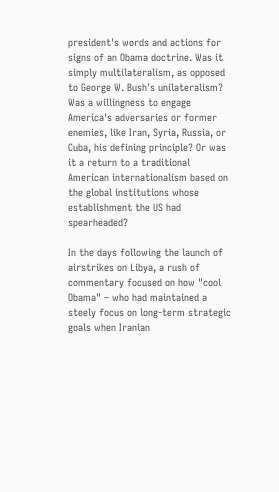president's words and actions for signs of an Obama doctrine. Was it simply multilateralism, as opposed to George W. Bush's unilateralism? Was a willingness to engage America's adversaries or former enemies, like Iran, Syria, Russia, or Cuba, his defining principle? Or was it a return to a traditional American internationalism based on the global institutions whose establishment the US had spearheaded?

In the days following the launch of airstrikes on Libya, a rush of commentary focused on how "cool Obama" – who had maintained a steely focus on long-term strategic goals when Iranian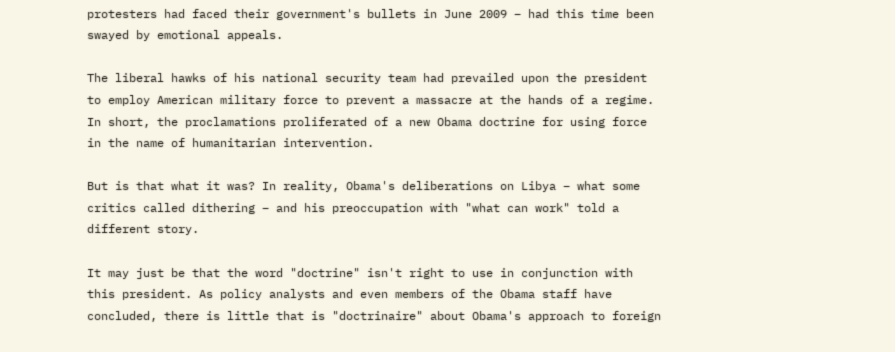protesters had faced their government's bullets in June 2009 – had this time been swayed by emotional appeals.

The liberal hawks of his national security team had prevailed upon the president to employ American military force to prevent a massacre at the hands of a regime. In short, the proclamations proliferated of a new Obama doctrine for using force in the name of humanitarian intervention.

But is that what it was? In reality, Obama's deliberations on Libya – what some critics called dithering – and his preoccupation with "what can work" told a different story.

It may just be that the word "doctrine" isn't right to use in conjunction with this president. As policy analysts and even members of the Obama staff have concluded, there is little that is "doctrinaire" about Obama's approach to foreign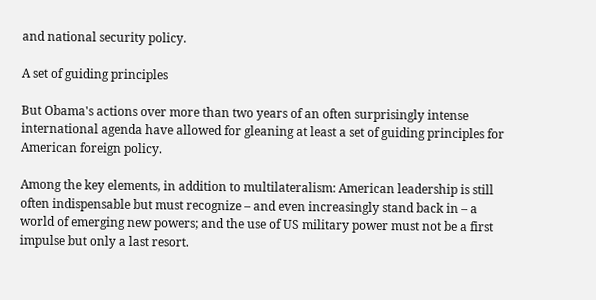and national security policy.

A set of guiding principles

But Obama's actions over more than two years of an often surprisingly intense international agenda have allowed for gleaning at least a set of guiding principles for American foreign policy.

Among the key elements, in addition to multilateralism: American leadership is still often indispensable but must recognize – and even increasingly stand back in – a world of emerging new powers; and the use of US military power must not be a first impulse but only a last resort.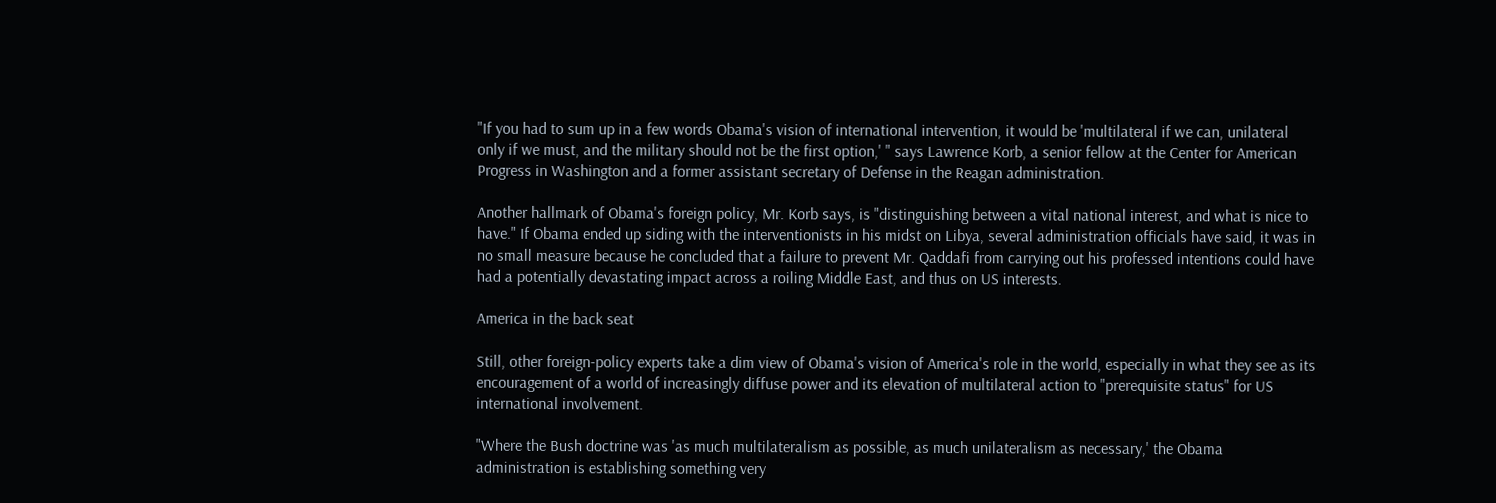"If you had to sum up in a few words Obama's vision of international intervention, it would be 'multilateral if we can, unilateral only if we must, and the military should not be the first option,' " says Lawrence Korb, a senior fellow at the Center for American Progress in Washington and a former assistant secretary of Defense in the Reagan administration.

Another hallmark of Obama's foreign policy, Mr. Korb says, is "distinguishing between a vital national interest, and what is nice to have." If Obama ended up siding with the interventionists in his midst on Libya, several administration officials have said, it was in no small measure because he concluded that a failure to prevent Mr. Qaddafi from carrying out his professed intentions could have had a potentially devastating impact across a roiling Middle East, and thus on US interests.

America in the back seat

Still, other foreign-policy experts take a dim view of Obama's vision of America's role in the world, especially in what they see as its encouragement of a world of increasingly diffuse power and its elevation of multilateral action to "prerequisite status" for US international involvement.

"Where the Bush doctrine was 'as much multilateralism as possible, as much unilateralism as necessary,' the Obama administration is establishing something very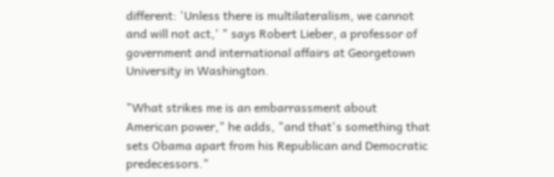different: 'Unless there is multilateralism, we cannot and will not act,' " says Robert Lieber, a professor of government and international affairs at Georgetown University in Washington.

"What strikes me is an embarrassment about American power," he adds, "and that's something that sets Obama apart from his Republican and Democratic predecessors."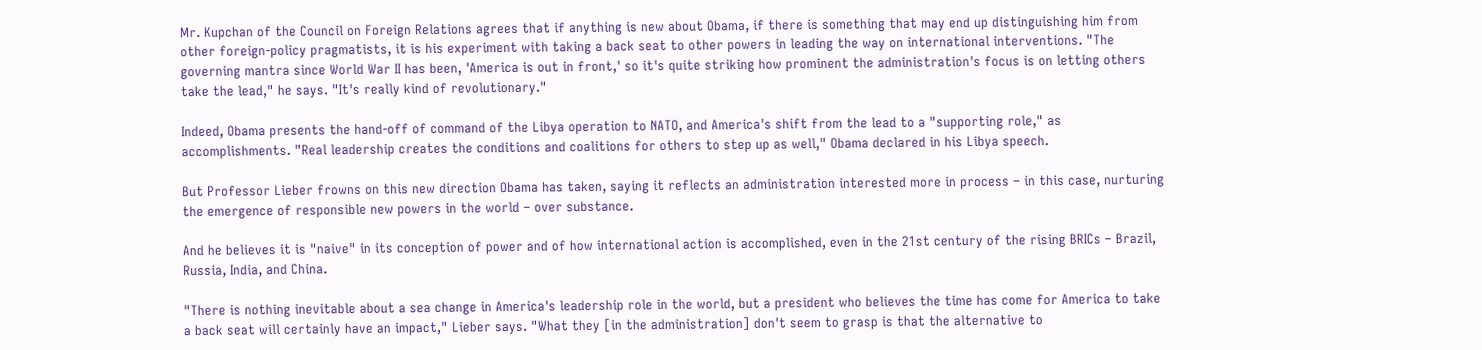Mr. Kupchan of the Council on Foreign Relations agrees that if anything is new about Obama, if there is something that may end up distinguishing him from other foreign-policy pragmatists, it is his experiment with taking a back seat to other powers in leading the way on international interventions. "The governing mantra since World War II has been, 'America is out in front,' so it's quite striking how prominent the administration's focus is on letting others take the lead," he says. "It's really kind of revolutionary."

Indeed, Obama presents the hand-off of command of the Libya operation to NATO, and America's shift from the lead to a "supporting role," as accomplishments. "Real leadership creates the conditions and coalitions for others to step up as well," Obama declared in his Libya speech.

But Professor Lieber frowns on this new direction Obama has taken, saying it reflects an administration interested more in process – in this case, nurturing the emergence of responsible new powers in the world – over substance.

And he believes it is "naive" in its conception of power and of how international action is accomplished, even in the 21st century of the rising BRICs – Brazil, Russia, India, and China.

"There is nothing inevitable about a sea change in America's leadership role in the world, but a president who believes the time has come for America to take a back seat will certainly have an impact," Lieber says. "What they [in the administration] don't seem to grasp is that the alternative to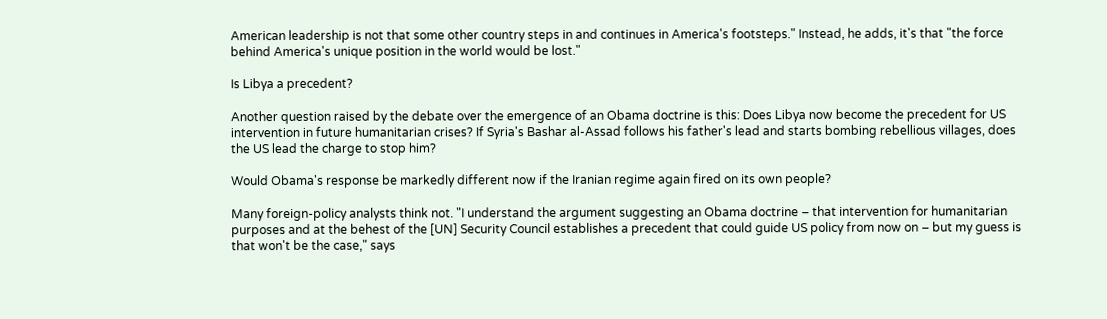American leadership is not that some other country steps in and continues in America's footsteps." Instead, he adds, it's that "the force behind America's unique position in the world would be lost."

Is Libya a precedent?

Another question raised by the debate over the emergence of an Obama doctrine is this: Does Libya now become the precedent for US intervention in future humanitarian crises? If Syria's Bashar al-Assad follows his father's lead and starts bombing rebellious villages, does the US lead the charge to stop him?

Would Obama's response be markedly different now if the Iranian regime again fired on its own people?

Many foreign-policy analysts think not. "I understand the argument suggesting an Obama doctrine – that intervention for humanitarian purposes and at the behest of the [UN] Security Council establishes a precedent that could guide US policy from now on – but my guess is that won't be the case," says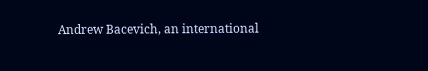Andrew Bacevich, an international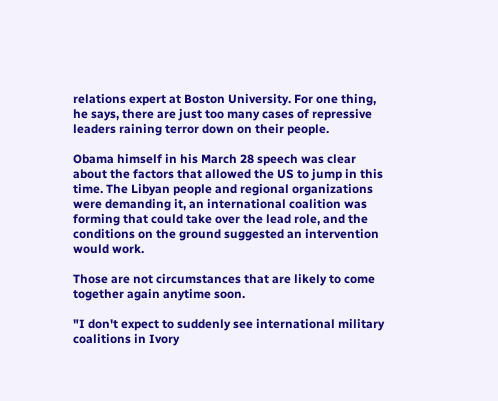relations expert at Boston University. For one thing, he says, there are just too many cases of repressive leaders raining terror down on their people.

Obama himself in his March 28 speech was clear about the factors that allowed the US to jump in this time. The Libyan people and regional organizations were demanding it, an international coalition was forming that could take over the lead role, and the conditions on the ground suggested an intervention would work.

Those are not circumstances that are likely to come together again anytime soon.

"I don't expect to suddenly see international military coalitions in Ivory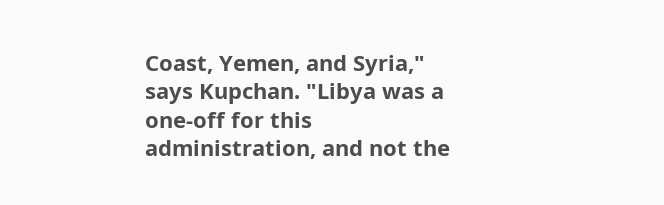Coast, Yemen, and Syria," says Kupchan. "Libya was a one-off for this administration, and not the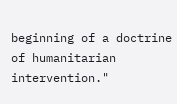beginning of a doctrine of humanitarian intervention."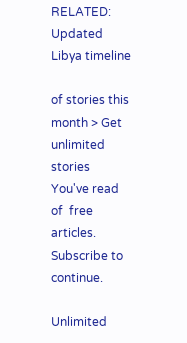RELATED: Updated Libya timeline

of stories this month > Get unlimited stories
You've read  of  free articles. Subscribe to continue.

Unlimited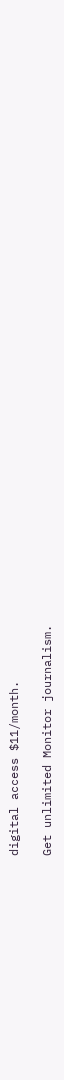digital access $11/month.

Get unlimited Monitor journalism.